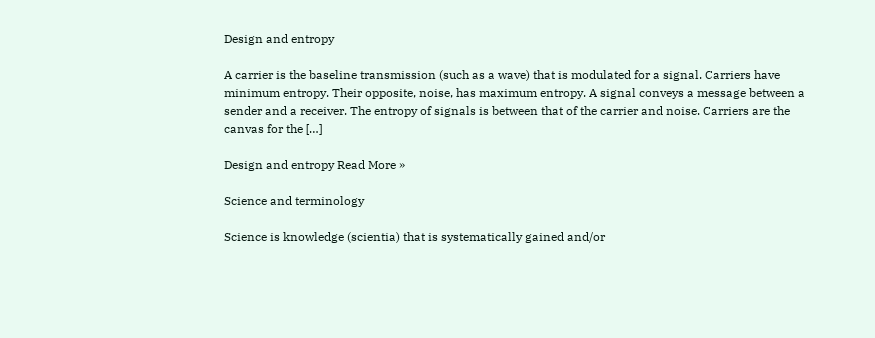Design and entropy

A carrier is the baseline transmission (such as a wave) that is modulated for a signal. Carriers have minimum entropy. Their opposite, noise, has maximum entropy. A signal conveys a message between a sender and a receiver. The entropy of signals is between that of the carrier and noise. Carriers are the canvas for the […]

Design and entropy Read More »

Science and terminology

Science is knowledge (scientia) that is systematically gained and/or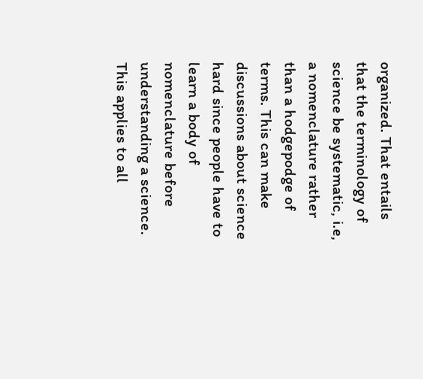organized. That entails that the terminology of science be systematic, i.e, a nomenclature rather than a hodgepodge of terms. This can make discussions about science hard since people have to learn a body of nomenclature before understanding a science. This applies to all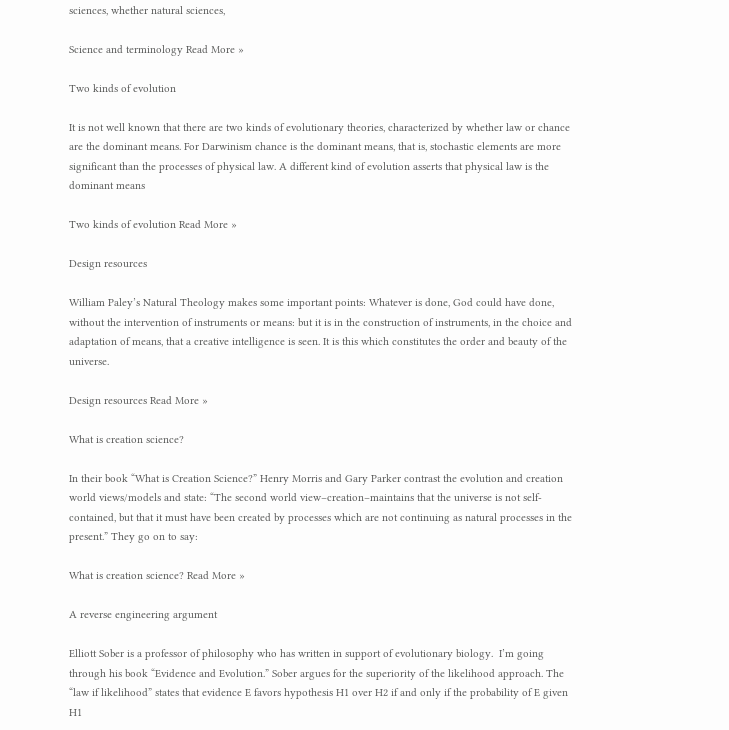sciences, whether natural sciences,

Science and terminology Read More »

Two kinds of evolution

It is not well known that there are two kinds of evolutionary theories, characterized by whether law or chance are the dominant means. For Darwinism chance is the dominant means, that is, stochastic elements are more significant than the processes of physical law. A different kind of evolution asserts that physical law is the dominant means

Two kinds of evolution Read More »

Design resources

William Paley’s Natural Theology makes some important points: Whatever is done, God could have done, without the intervention of instruments or means: but it is in the construction of instruments, in the choice and adaptation of means, that a creative intelligence is seen. It is this which constitutes the order and beauty of the universe.

Design resources Read More »

What is creation science?

In their book “What is Creation Science?” Henry Morris and Gary Parker contrast the evolution and creation world views/models and state: “The second world view–creation–maintains that the universe is not self-contained, but that it must have been created by processes which are not continuing as natural processes in the present.” They go on to say:

What is creation science? Read More »

A reverse engineering argument

Elliott Sober is a professor of philosophy who has written in support of evolutionary biology.  I’m going through his book “Evidence and Evolution.” Sober argues for the superiority of the likelihood approach. The  “law if likelihood” states that evidence E favors hypothesis H1 over H2 if and only if the probability of E given H1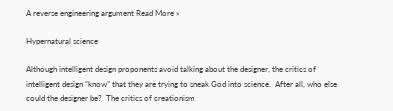A reverse engineering argument Read More »

Hypernatural science

Although intelligent design proponents avoid talking about the designer, the critics of intelligent design “know” that they are trying to sneak God into science.  After all, who else could the designer be?  The critics of creationism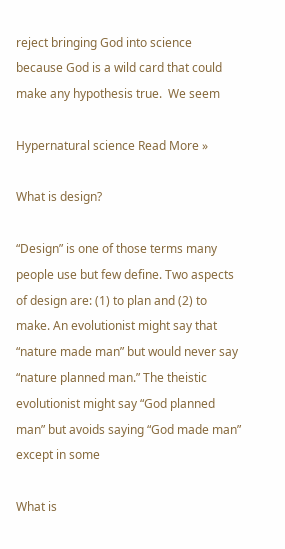reject bringing God into science because God is a wild card that could make any hypothesis true.  We seem

Hypernatural science Read More »

What is design?

“Design” is one of those terms many people use but few define. Two aspects of design are: (1) to plan and (2) to make. An evolutionist might say that “nature made man” but would never say “nature planned man.” The theistic evolutionist might say “God planned man” but avoids saying “God made man” except in some

What is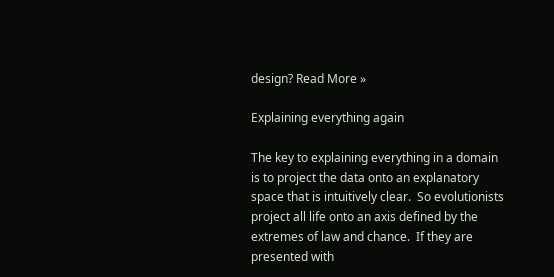design? Read More »

Explaining everything again

The key to explaining everything in a domain is to project the data onto an explanatory space that is intuitively clear.  So evolutionists project all life onto an axis defined by the extremes of law and chance.  If they are presented with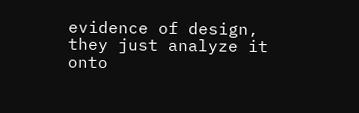evidence of design, they just analyze it onto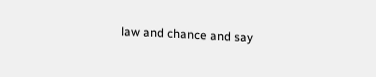law and chance and say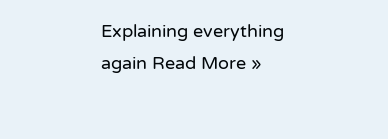Explaining everything again Read More »